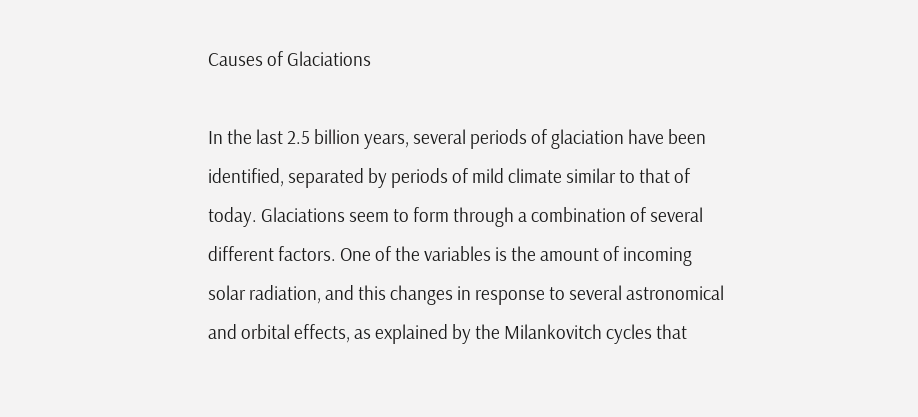Causes of Glaciations

In the last 2.5 billion years, several periods of glaciation have been identified, separated by periods of mild climate similar to that of today. Glaciations seem to form through a combination of several different factors. One of the variables is the amount of incoming solar radiation, and this changes in response to several astronomical and orbital effects, as explained by the Milankovitch cycles that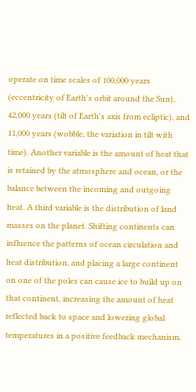operate on time scales of 100,000 years (eccentricity of Earth's orbit around the Sun), 42,000 years (tilt of Earth's axis from ecliptic), and 11,000 years (wobble, the variation in tilt with time). Another variable is the amount of heat that is retained by the atmosphere and ocean, or the balance between the incoming and outgoing heat. A third variable is the distribution of land masses on the planet. Shifting continents can influence the patterns of ocean circulation and heat distribution, and placing a large continent on one of the poles can cause ice to build up on that continent, increasing the amount of heat reflected back to space and lowering global temperatures in a positive feedback mechanism.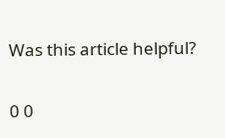Was this article helpful?

0 0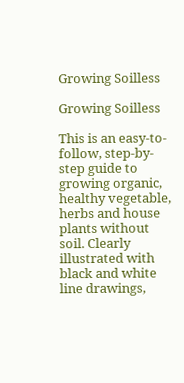Growing Soilless

Growing Soilless

This is an easy-to-follow, step-by-step guide to growing organic, healthy vegetable, herbs and house plants without soil. Clearly illustrated with black and white line drawings,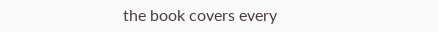the book covers every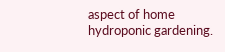aspect of home hydroponic gardening.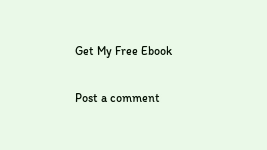Get My Free Ebook

Post a comment